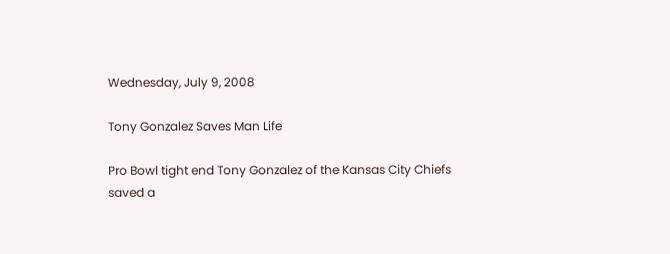Wednesday, July 9, 2008

Tony Gonzalez Saves Man Life

Pro Bowl tight end Tony Gonzalez of the Kansas City Chiefs
saved a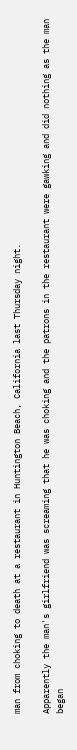man from choking to death at a restaurant in Huntington Beach, California last Thursday night.

Apparently the man's girlfriend was screaming that he was choking and the patrons in the restaurant were gawking and did nothing as the man began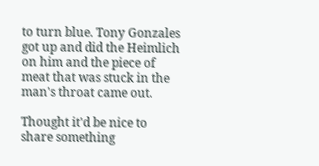to turn blue. Tony Gonzales got up and did the Heimlich on him and the piece of meat that was stuck in the man's throat came out.

Thought it'd be nice to share something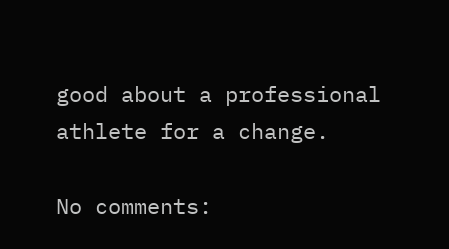good about a professional athlete for a change.

No comments: